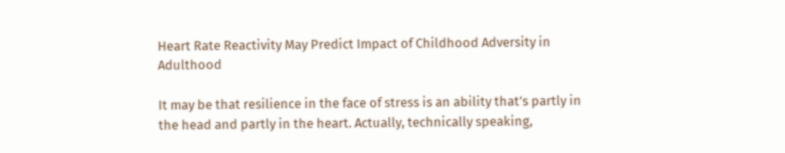Heart Rate Reactivity May Predict Impact of Childhood Adversity in Adulthood

It may be that resilience in the face of stress is an ability that’s partly in the head and partly in the heart. Actually, technically speaking,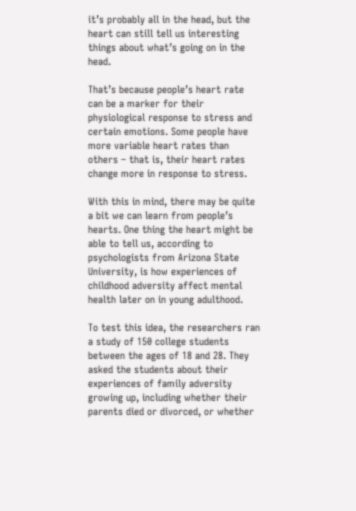it’s probably all in the head, but the heart can still tell us interesting things about what’s going on in the head.

That’s because people’s heart rate can be a marker for their physiological response to stress and certain emotions. Some people have more variable heart rates than others – that is, their heart rates change more in response to stress.

With this in mind, there may be quite a bit we can learn from people’s hearts. One thing the heart might be able to tell us, according to psychologists from Arizona State University, is how experiences of childhood adversity affect mental health later on in young adulthood.

To test this idea, the researchers ran a study of 150 college students between the ages of 18 and 28. They asked the students about their experiences of family adversity growing up, including whether their parents died or divorced, or whether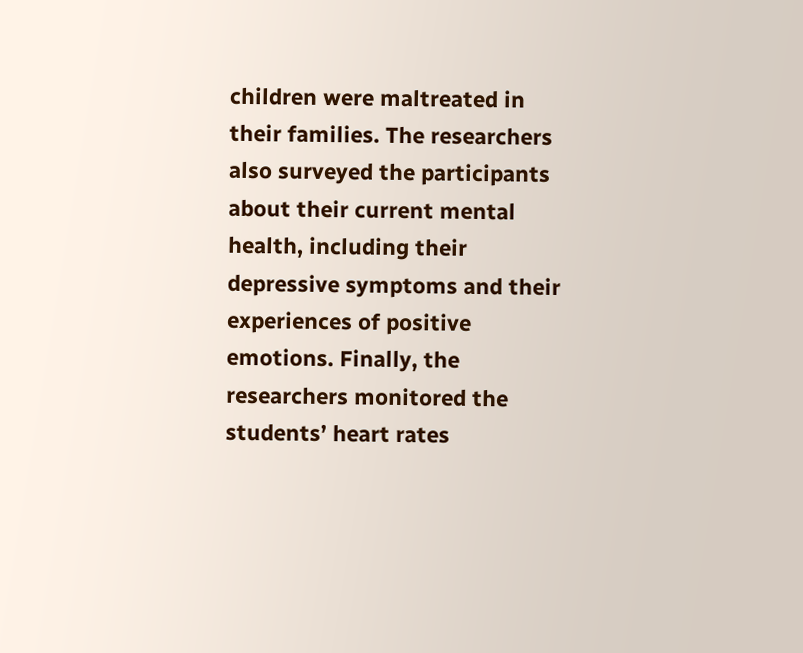children were maltreated in their families. The researchers also surveyed the participants about their current mental health, including their depressive symptoms and their experiences of positive emotions. Finally, the researchers monitored the students’ heart rates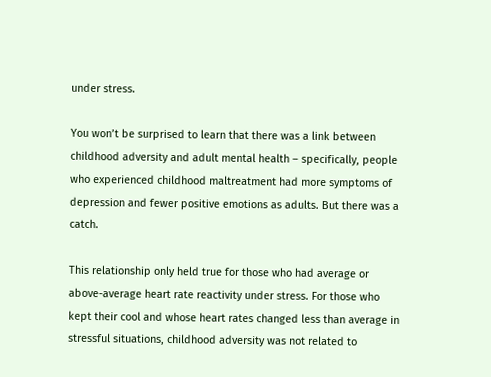under stress.

You won’t be surprised to learn that there was a link between childhood adversity and adult mental health – specifically, people who experienced childhood maltreatment had more symptoms of depression and fewer positive emotions as adults. But there was a catch.

This relationship only held true for those who had average or above-average heart rate reactivity under stress. For those who kept their cool and whose heart rates changed less than average in stressful situations, childhood adversity was not related to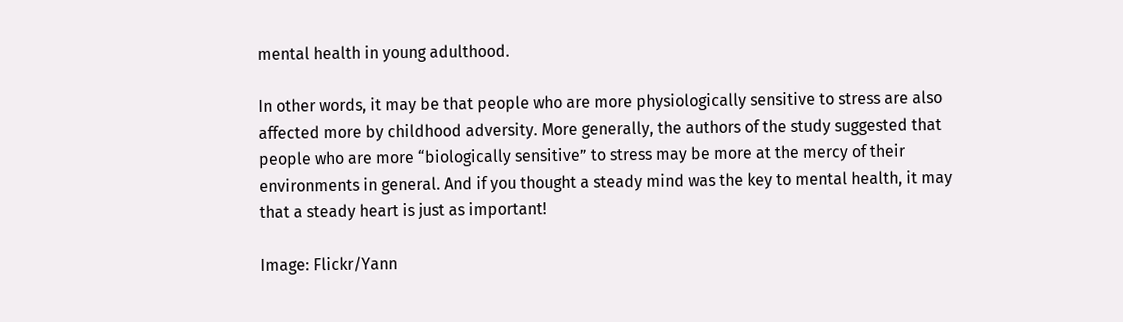mental health in young adulthood.

In other words, it may be that people who are more physiologically sensitive to stress are also affected more by childhood adversity. More generally, the authors of the study suggested that people who are more “biologically sensitive” to stress may be more at the mercy of their environments in general. And if you thought a steady mind was the key to mental health, it may that a steady heart is just as important!

Image: Flickr/Yann